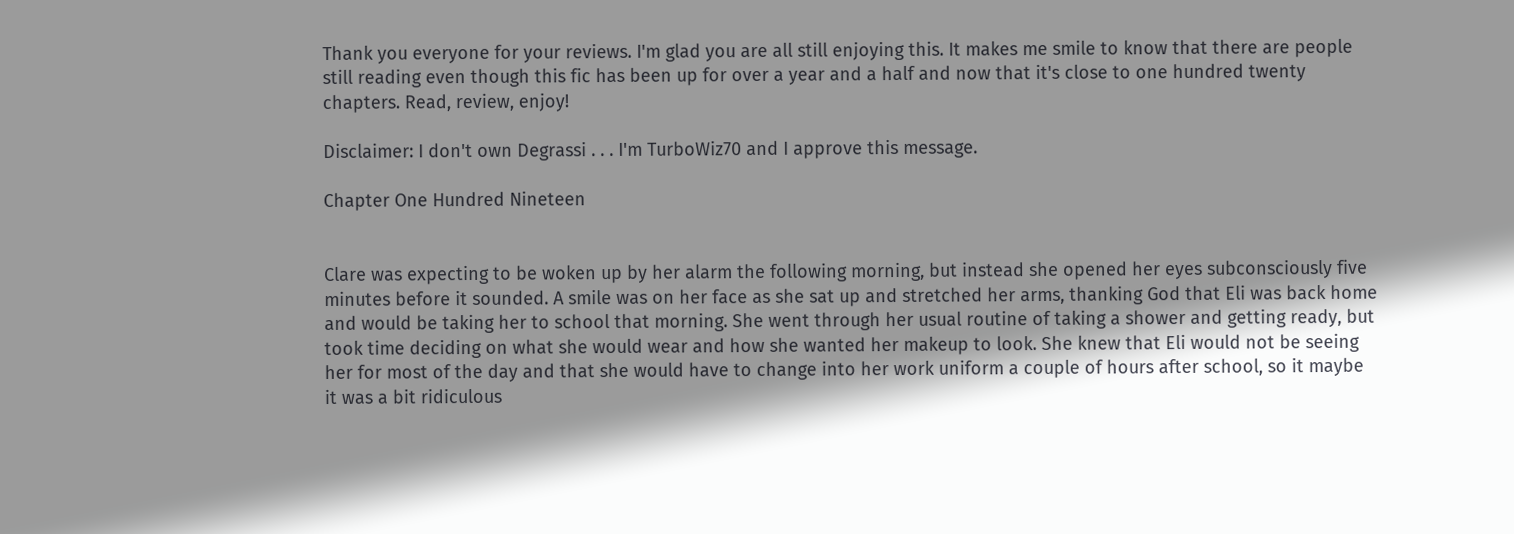Thank you everyone for your reviews. I'm glad you are all still enjoying this. It makes me smile to know that there are people still reading even though this fic has been up for over a year and a half and now that it's close to one hundred twenty chapters. Read, review, enjoy!

Disclaimer: I don't own Degrassi . . . I'm TurboWiz70 and I approve this message.

Chapter One Hundred Nineteen


Clare was expecting to be woken up by her alarm the following morning, but instead she opened her eyes subconsciously five minutes before it sounded. A smile was on her face as she sat up and stretched her arms, thanking God that Eli was back home and would be taking her to school that morning. She went through her usual routine of taking a shower and getting ready, but took time deciding on what she would wear and how she wanted her makeup to look. She knew that Eli would not be seeing her for most of the day and that she would have to change into her work uniform a couple of hours after school, so it maybe it was a bit ridiculous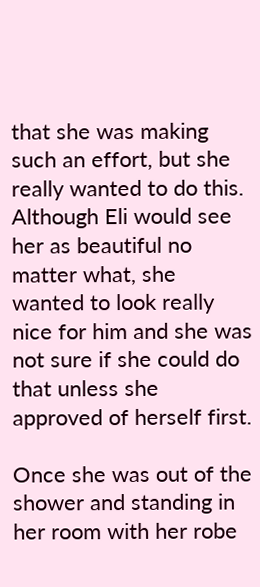that she was making such an effort, but she really wanted to do this. Although Eli would see her as beautiful no matter what, she wanted to look really nice for him and she was not sure if she could do that unless she approved of herself first.

Once she was out of the shower and standing in her room with her robe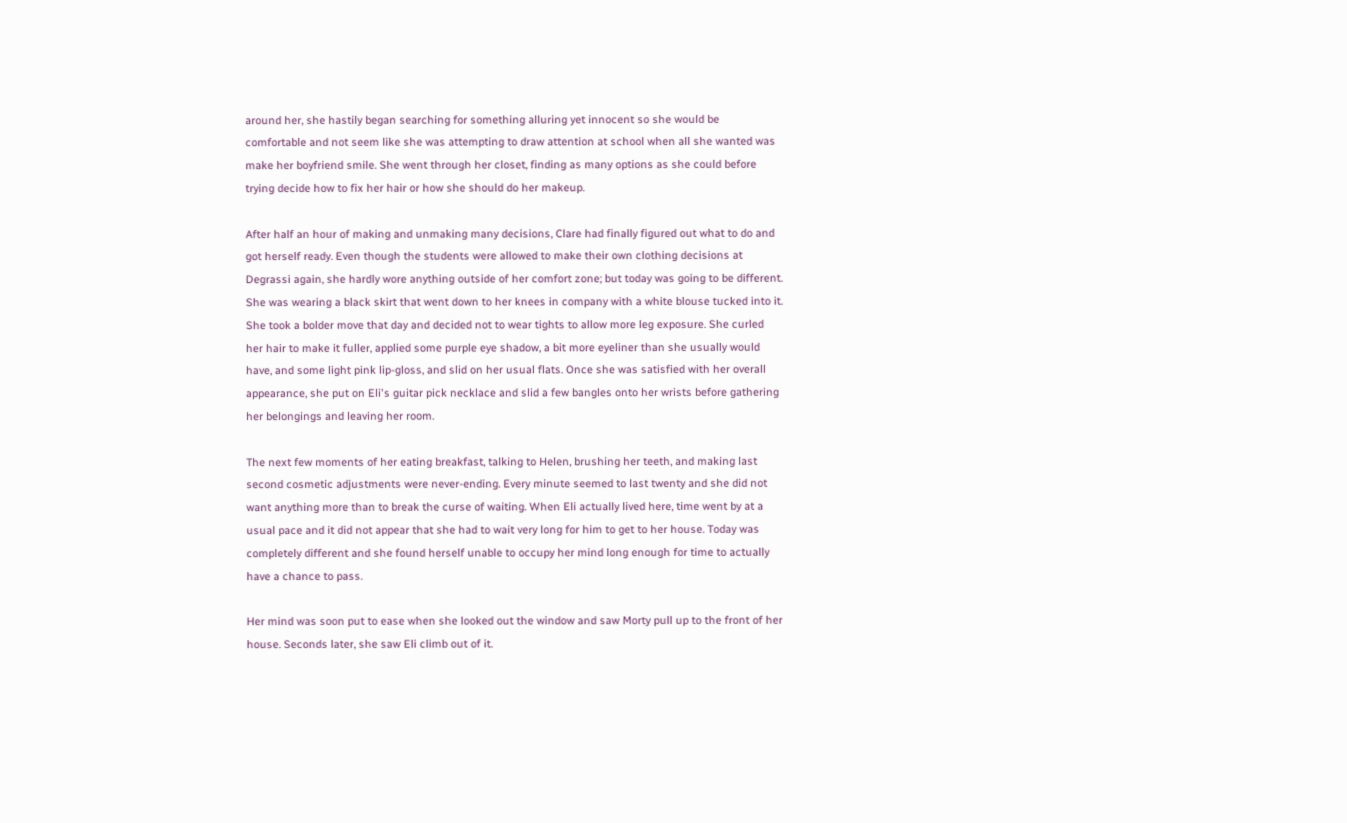around her, she hastily began searching for something alluring yet innocent so she would be comfortable and not seem like she was attempting to draw attention at school when all she wanted was make her boyfriend smile. She went through her closet, finding as many options as she could before trying decide how to fix her hair or how she should do her makeup.

After half an hour of making and unmaking many decisions, Clare had finally figured out what to do and got herself ready. Even though the students were allowed to make their own clothing decisions at Degrassi again, she hardly wore anything outside of her comfort zone; but today was going to be different. She was wearing a black skirt that went down to her knees in company with a white blouse tucked into it. She took a bolder move that day and decided not to wear tights to allow more leg exposure. She curled her hair to make it fuller, applied some purple eye shadow, a bit more eyeliner than she usually would have, and some light pink lip-gloss, and slid on her usual flats. Once she was satisfied with her overall appearance, she put on Eli's guitar pick necklace and slid a few bangles onto her wrists before gathering her belongings and leaving her room.

The next few moments of her eating breakfast, talking to Helen, brushing her teeth, and making last second cosmetic adjustments were never-ending. Every minute seemed to last twenty and she did not want anything more than to break the curse of waiting. When Eli actually lived here, time went by at a usual pace and it did not appear that she had to wait very long for him to get to her house. Today was completely different and she found herself unable to occupy her mind long enough for time to actually have a chance to pass.

Her mind was soon put to ease when she looked out the window and saw Morty pull up to the front of her house. Seconds later, she saw Eli climb out of it.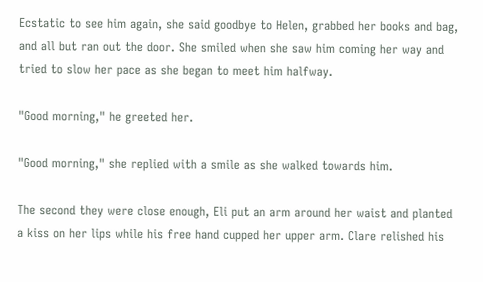Ecstatic to see him again, she said goodbye to Helen, grabbed her books and bag, and all but ran out the door. She smiled when she saw him coming her way and tried to slow her pace as she began to meet him halfway.

"Good morning," he greeted her.

"Good morning," she replied with a smile as she walked towards him.

The second they were close enough, Eli put an arm around her waist and planted a kiss on her lips while his free hand cupped her upper arm. Clare relished his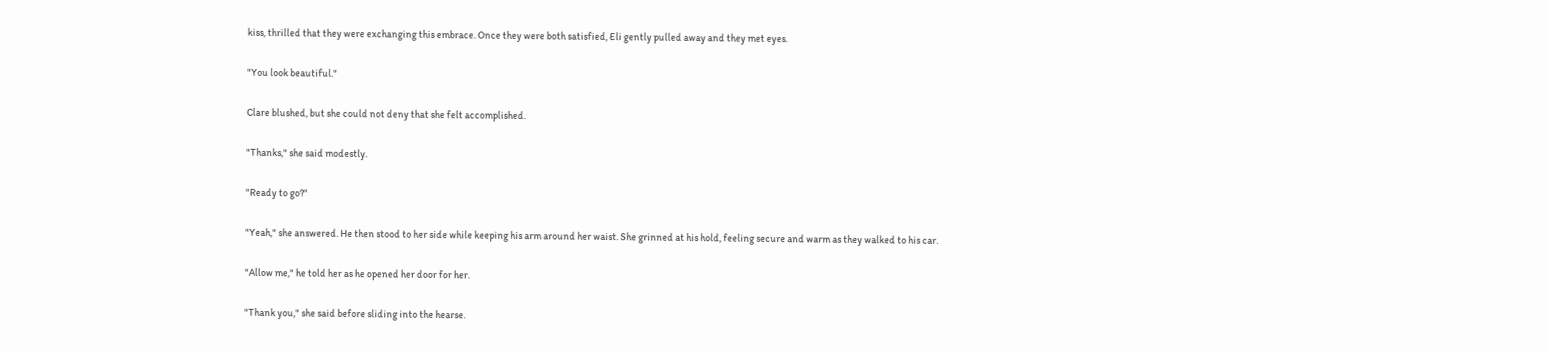kiss, thrilled that they were exchanging this embrace. Once they were both satisfied, Eli gently pulled away and they met eyes.

"You look beautiful."

Clare blushed, but she could not deny that she felt accomplished.

"Thanks," she said modestly.

"Ready to go?"

"Yeah," she answered. He then stood to her side while keeping his arm around her waist. She grinned at his hold, feeling secure and warm as they walked to his car.

"Allow me," he told her as he opened her door for her.

"Thank you," she said before sliding into the hearse.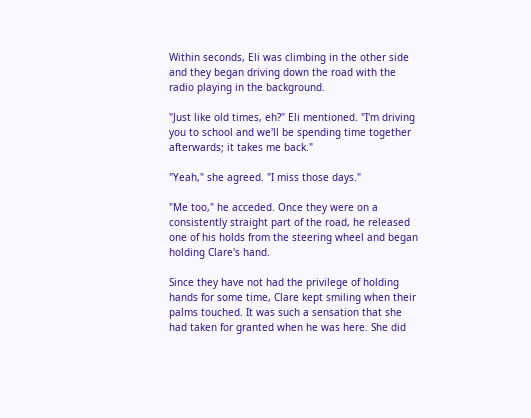Within seconds, Eli was climbing in the other side and they began driving down the road with the radio playing in the background.

"Just like old times, eh?" Eli mentioned. "I'm driving you to school and we'll be spending time together afterwards; it takes me back."

"Yeah," she agreed. "I miss those days."

"Me too," he acceded. Once they were on a consistently straight part of the road, he released one of his holds from the steering wheel and began holding Clare's hand.

Since they have not had the privilege of holding hands for some time, Clare kept smiling when their palms touched. It was such a sensation that she had taken for granted when he was here. She did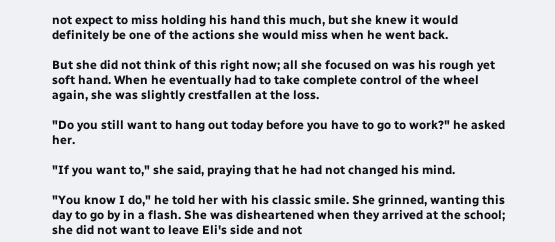not expect to miss holding his hand this much, but she knew it would definitely be one of the actions she would miss when he went back.

But she did not think of this right now; all she focused on was his rough yet soft hand. When he eventually had to take complete control of the wheel again, she was slightly crestfallen at the loss.

"Do you still want to hang out today before you have to go to work?" he asked her.

"If you want to," she said, praying that he had not changed his mind.

"You know I do," he told her with his classic smile. She grinned, wanting this day to go by in a flash. She was disheartened when they arrived at the school; she did not want to leave Eli's side and not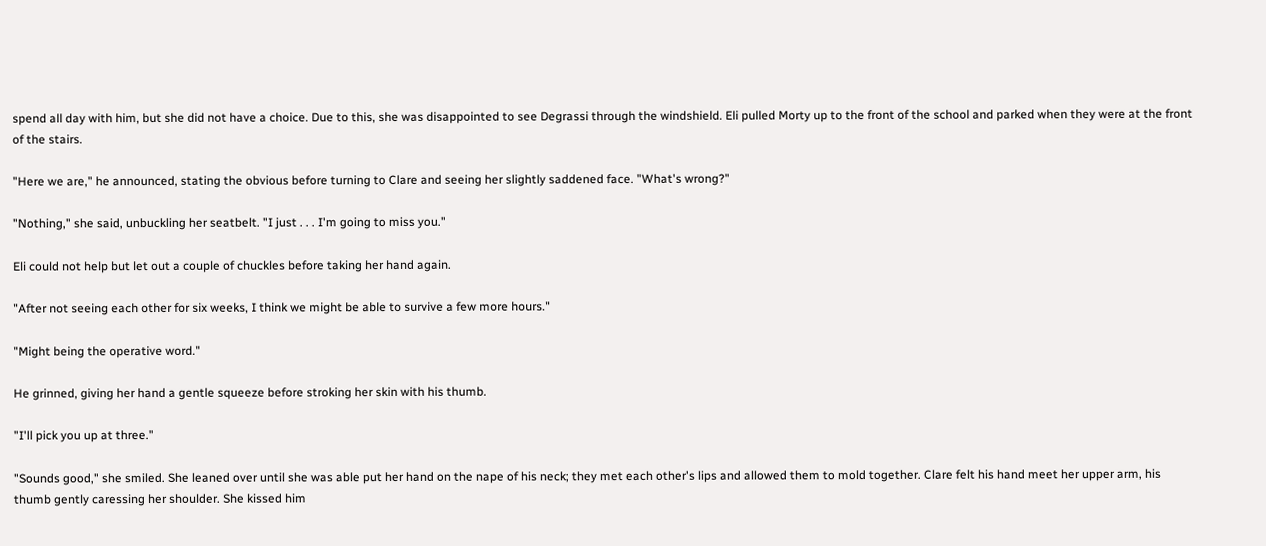spend all day with him, but she did not have a choice. Due to this, she was disappointed to see Degrassi through the windshield. Eli pulled Morty up to the front of the school and parked when they were at the front of the stairs.

"Here we are," he announced, stating the obvious before turning to Clare and seeing her slightly saddened face. "What's wrong?"

"Nothing," she said, unbuckling her seatbelt. "I just . . . I'm going to miss you."

Eli could not help but let out a couple of chuckles before taking her hand again.

"After not seeing each other for six weeks, I think we might be able to survive a few more hours."

"Might being the operative word."

He grinned, giving her hand a gentle squeeze before stroking her skin with his thumb.

"I'll pick you up at three."

"Sounds good," she smiled. She leaned over until she was able put her hand on the nape of his neck; they met each other's lips and allowed them to mold together. Clare felt his hand meet her upper arm, his thumb gently caressing her shoulder. She kissed him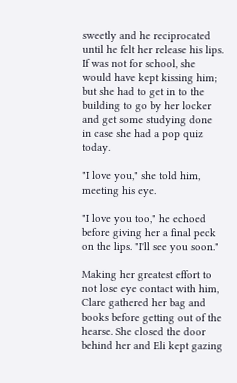sweetly and he reciprocated until he felt her release his lips. If was not for school, she would have kept kissing him; but she had to get in to the building to go by her locker and get some studying done in case she had a pop quiz today.

"I love you," she told him, meeting his eye.

"I love you too," he echoed before giving her a final peck on the lips. "I'll see you soon."

Making her greatest effort to not lose eye contact with him, Clare gathered her bag and books before getting out of the hearse. She closed the door behind her and Eli kept gazing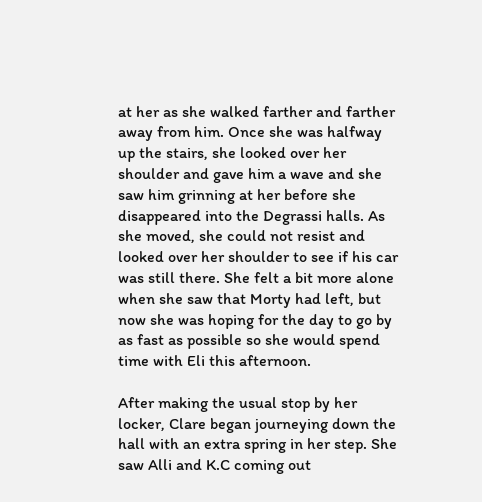at her as she walked farther and farther away from him. Once she was halfway up the stairs, she looked over her shoulder and gave him a wave and she saw him grinning at her before she disappeared into the Degrassi halls. As she moved, she could not resist and looked over her shoulder to see if his car was still there. She felt a bit more alone when she saw that Morty had left, but now she was hoping for the day to go by as fast as possible so she would spend time with Eli this afternoon.

After making the usual stop by her locker, Clare began journeying down the hall with an extra spring in her step. She saw Alli and K.C coming out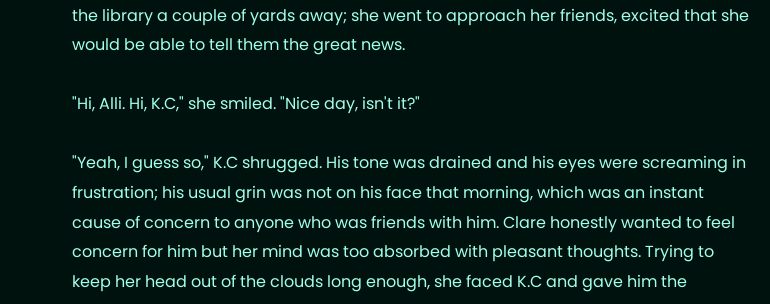the library a couple of yards away; she went to approach her friends, excited that she would be able to tell them the great news.

"Hi, Alli. Hi, K.C," she smiled. "Nice day, isn't it?"

"Yeah, I guess so," K.C shrugged. His tone was drained and his eyes were screaming in frustration; his usual grin was not on his face that morning, which was an instant cause of concern to anyone who was friends with him. Clare honestly wanted to feel concern for him but her mind was too absorbed with pleasant thoughts. Trying to keep her head out of the clouds long enough, she faced K.C and gave him the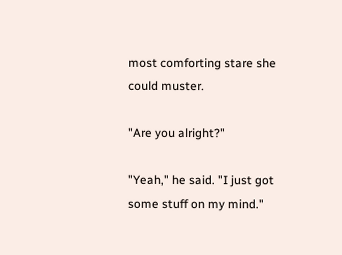most comforting stare she could muster.

"Are you alright?"

"Yeah," he said. "I just got some stuff on my mind."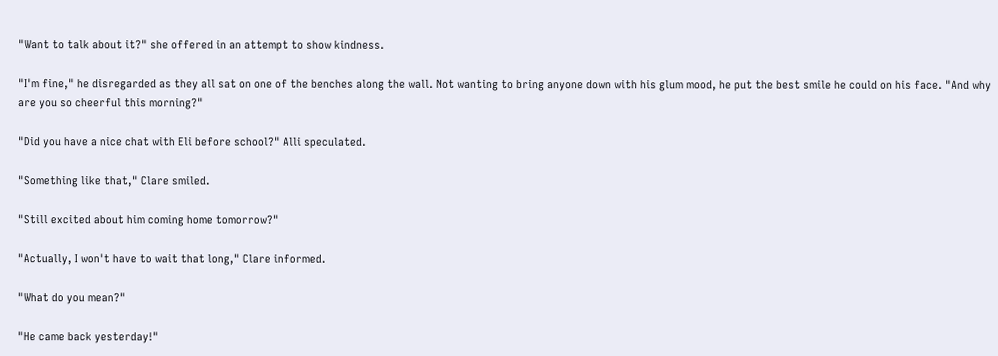"Want to talk about it?" she offered in an attempt to show kindness.

"I'm fine," he disregarded as they all sat on one of the benches along the wall. Not wanting to bring anyone down with his glum mood, he put the best smile he could on his face. "And why are you so cheerful this morning?"

"Did you have a nice chat with Eli before school?" Alli speculated.

"Something like that," Clare smiled.

"Still excited about him coming home tomorrow?"

"Actually, I won't have to wait that long," Clare informed.

"What do you mean?"

"He came back yesterday!"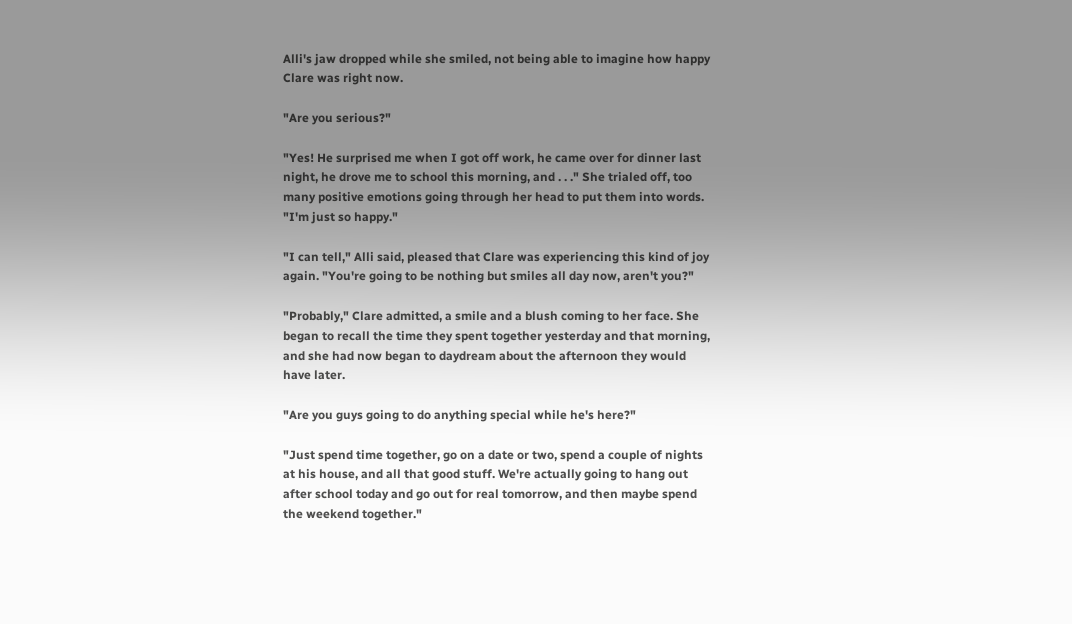Alli's jaw dropped while she smiled, not being able to imagine how happy Clare was right now.

"Are you serious?"

"Yes! He surprised me when I got off work, he came over for dinner last night, he drove me to school this morning, and . . ." She trialed off, too many positive emotions going through her head to put them into words. "I'm just so happy."

"I can tell," Alli said, pleased that Clare was experiencing this kind of joy again. "You're going to be nothing but smiles all day now, aren't you?"

"Probably," Clare admitted, a smile and a blush coming to her face. She began to recall the time they spent together yesterday and that morning, and she had now began to daydream about the afternoon they would have later.

"Are you guys going to do anything special while he's here?"

"Just spend time together, go on a date or two, spend a couple of nights at his house, and all that good stuff. We're actually going to hang out after school today and go out for real tomorrow, and then maybe spend the weekend together."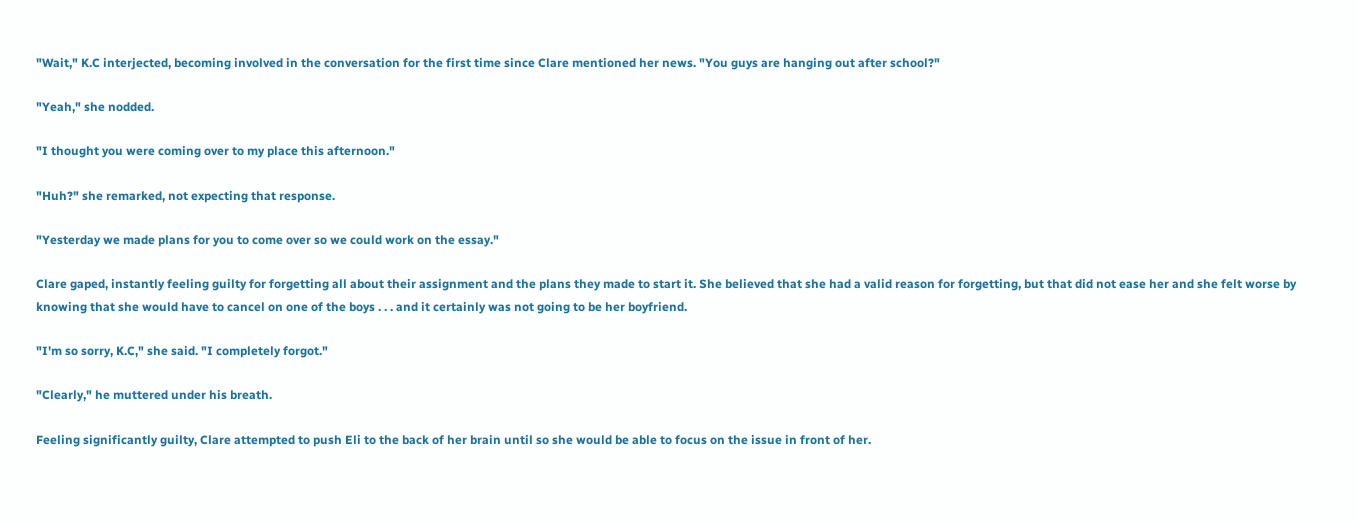"Wait," K.C interjected, becoming involved in the conversation for the first time since Clare mentioned her news. "You guys are hanging out after school?"

"Yeah," she nodded.

"I thought you were coming over to my place this afternoon."

"Huh?" she remarked, not expecting that response.

"Yesterday we made plans for you to come over so we could work on the essay."

Clare gaped, instantly feeling guilty for forgetting all about their assignment and the plans they made to start it. She believed that she had a valid reason for forgetting, but that did not ease her and she felt worse by knowing that she would have to cancel on one of the boys . . . and it certainly was not going to be her boyfriend.

"I'm so sorry, K.C," she said. "I completely forgot."

"Clearly," he muttered under his breath.

Feeling significantly guilty, Clare attempted to push Eli to the back of her brain until so she would be able to focus on the issue in front of her.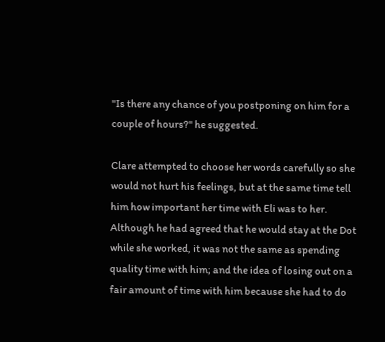"Is there any chance of you postponing on him for a couple of hours?" he suggested.

Clare attempted to choose her words carefully so she would not hurt his feelings, but at the same time tell him how important her time with Eli was to her. Although he had agreed that he would stay at the Dot while she worked, it was not the same as spending quality time with him; and the idea of losing out on a fair amount of time with him because she had to do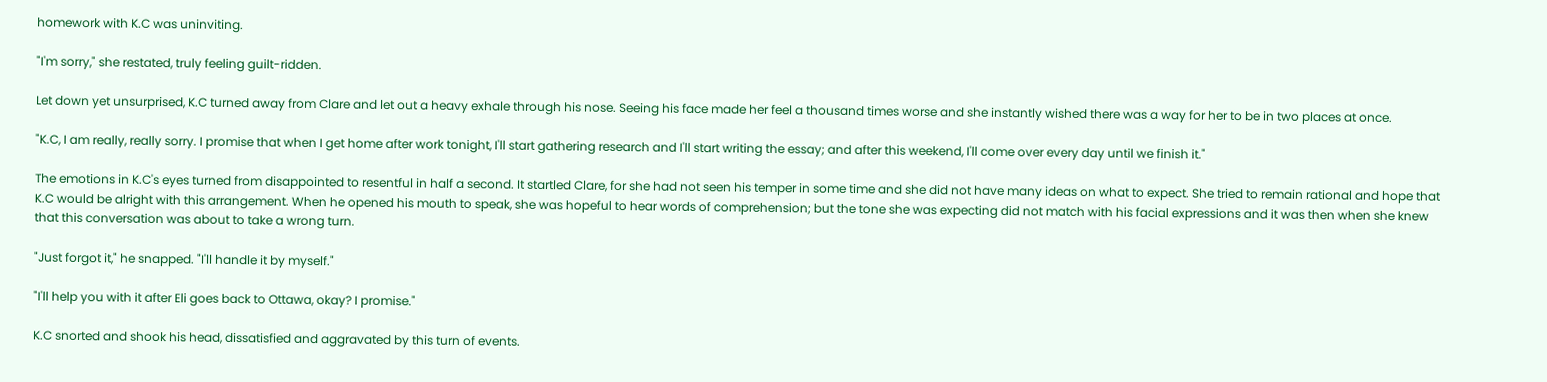homework with K.C was uninviting.

"I'm sorry," she restated, truly feeling guilt-ridden.

Let down yet unsurprised, K.C turned away from Clare and let out a heavy exhale through his nose. Seeing his face made her feel a thousand times worse and she instantly wished there was a way for her to be in two places at once.

"K.C, I am really, really sorry. I promise that when I get home after work tonight, I'll start gathering research and I'll start writing the essay; and after this weekend, I'll come over every day until we finish it."

The emotions in K.C's eyes turned from disappointed to resentful in half a second. It startled Clare, for she had not seen his temper in some time and she did not have many ideas on what to expect. She tried to remain rational and hope that K.C would be alright with this arrangement. When he opened his mouth to speak, she was hopeful to hear words of comprehension; but the tone she was expecting did not match with his facial expressions and it was then when she knew that this conversation was about to take a wrong turn.

"Just forgot it," he snapped. "I'll handle it by myself."

"I'll help you with it after Eli goes back to Ottawa, okay? I promise."

K.C snorted and shook his head, dissatisfied and aggravated by this turn of events.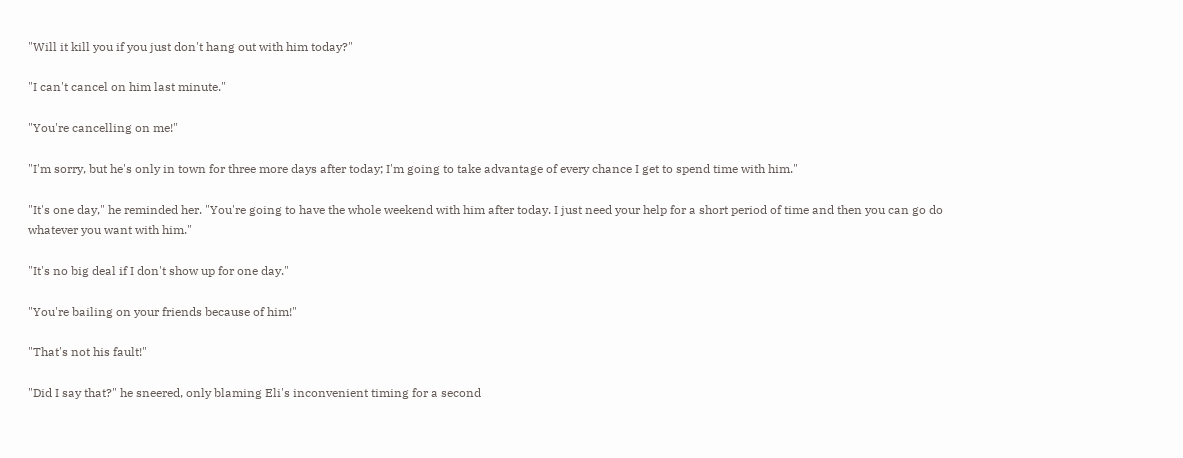"Will it kill you if you just don't hang out with him today?"

"I can't cancel on him last minute."

"You're cancelling on me!"

"I'm sorry, but he's only in town for three more days after today; I'm going to take advantage of every chance I get to spend time with him."

"It's one day," he reminded her. "You're going to have the whole weekend with him after today. I just need your help for a short period of time and then you can go do whatever you want with him."

"It's no big deal if I don't show up for one day."

"You're bailing on your friends because of him!"

"That's not his fault!"

"Did I say that?" he sneered, only blaming Eli's inconvenient timing for a second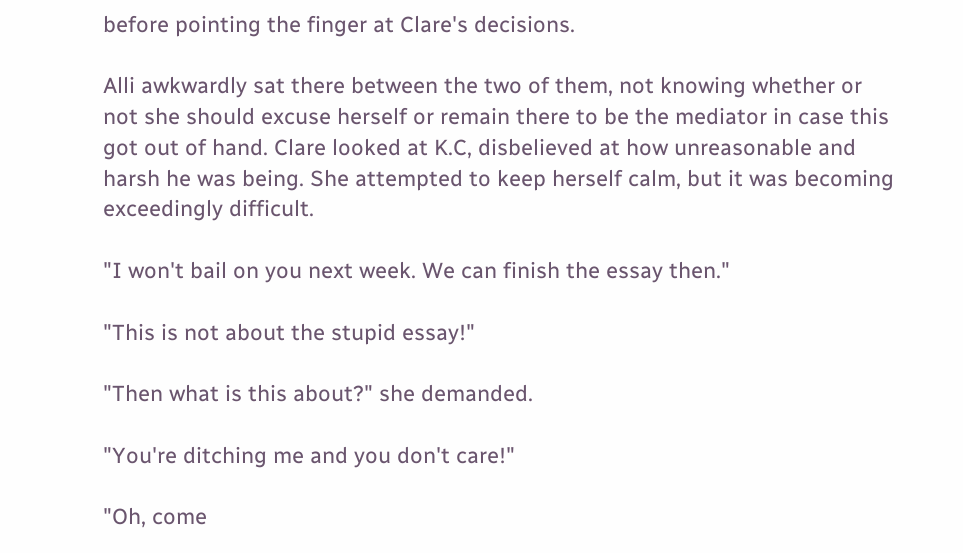before pointing the finger at Clare's decisions.

Alli awkwardly sat there between the two of them, not knowing whether or not she should excuse herself or remain there to be the mediator in case this got out of hand. Clare looked at K.C, disbelieved at how unreasonable and harsh he was being. She attempted to keep herself calm, but it was becoming exceedingly difficult.

"I won't bail on you next week. We can finish the essay then."

"This is not about the stupid essay!"

"Then what is this about?" she demanded.

"You're ditching me and you don't care!"

"Oh, come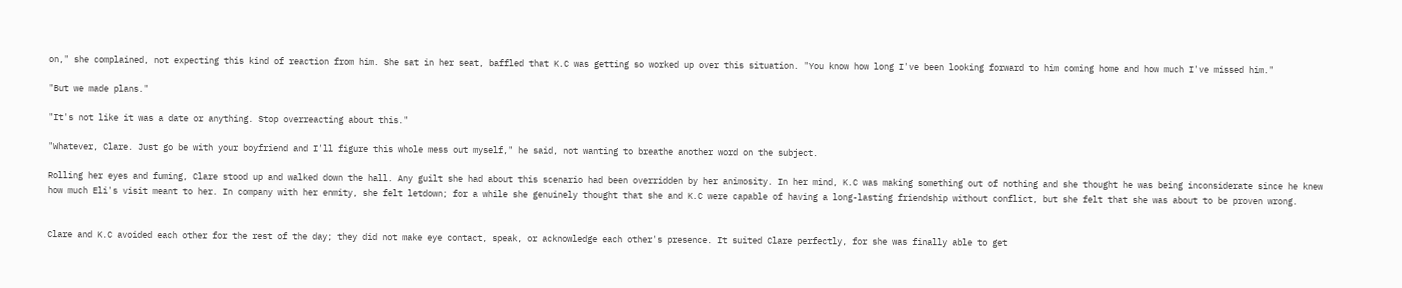on," she complained, not expecting this kind of reaction from him. She sat in her seat, baffled that K.C was getting so worked up over this situation. "You know how long I've been looking forward to him coming home and how much I've missed him."

"But we made plans."

"It's not like it was a date or anything. Stop overreacting about this."

"Whatever, Clare. Just go be with your boyfriend and I'll figure this whole mess out myself," he said, not wanting to breathe another word on the subject.

Rolling her eyes and fuming, Clare stood up and walked down the hall. Any guilt she had about this scenario had been overridden by her animosity. In her mind, K.C was making something out of nothing and she thought he was being inconsiderate since he knew how much Eli's visit meant to her. In company with her enmity, she felt letdown; for a while she genuinely thought that she and K.C were capable of having a long-lasting friendship without conflict, but she felt that she was about to be proven wrong.


Clare and K.C avoided each other for the rest of the day; they did not make eye contact, speak, or acknowledge each other's presence. It suited Clare perfectly, for she was finally able to get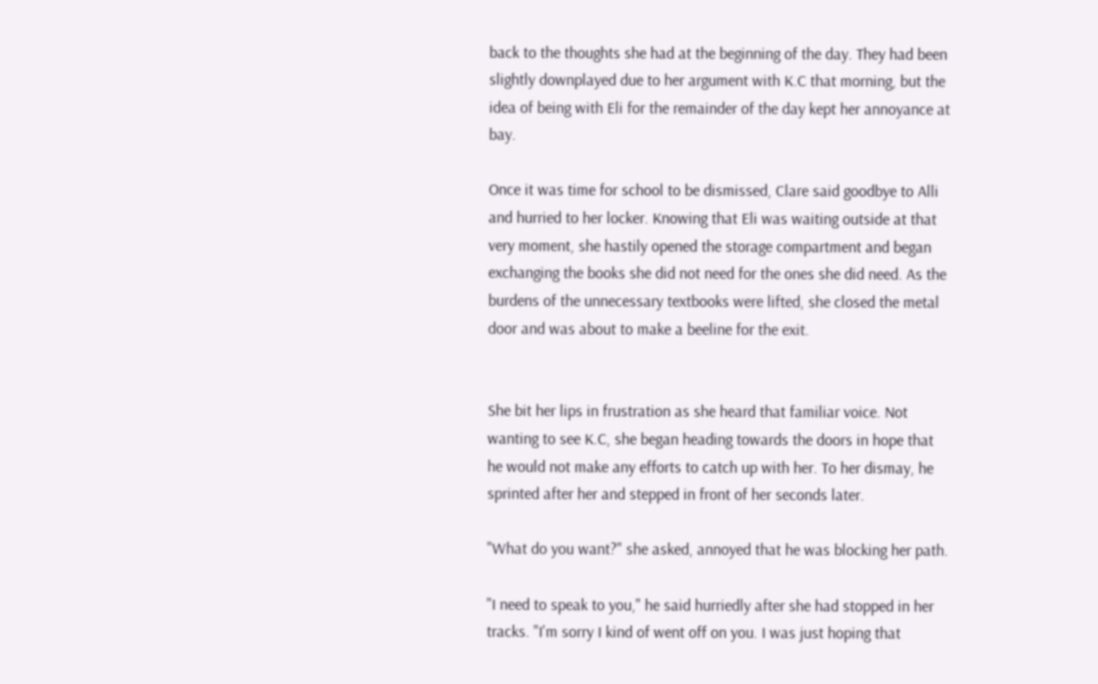back to the thoughts she had at the beginning of the day. They had been slightly downplayed due to her argument with K.C that morning, but the idea of being with Eli for the remainder of the day kept her annoyance at bay.

Once it was time for school to be dismissed, Clare said goodbye to Alli and hurried to her locker. Knowing that Eli was waiting outside at that very moment, she hastily opened the storage compartment and began exchanging the books she did not need for the ones she did need. As the burdens of the unnecessary textbooks were lifted, she closed the metal door and was about to make a beeline for the exit.


She bit her lips in frustration as she heard that familiar voice. Not wanting to see K.C, she began heading towards the doors in hope that he would not make any efforts to catch up with her. To her dismay, he sprinted after her and stepped in front of her seconds later.

"What do you want?" she asked, annoyed that he was blocking her path.

"I need to speak to you," he said hurriedly after she had stopped in her tracks. "I'm sorry I kind of went off on you. I was just hoping that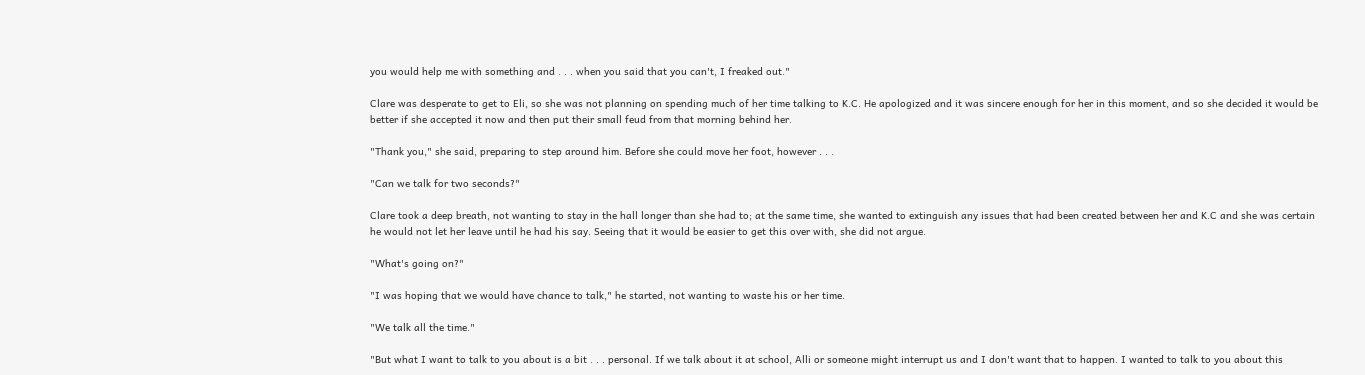you would help me with something and . . . when you said that you can't, I freaked out."

Clare was desperate to get to Eli, so she was not planning on spending much of her time talking to K.C. He apologized and it was sincere enough for her in this moment, and so she decided it would be better if she accepted it now and then put their small feud from that morning behind her.

"Thank you," she said, preparing to step around him. Before she could move her foot, however . . .

"Can we talk for two seconds?"

Clare took a deep breath, not wanting to stay in the hall longer than she had to; at the same time, she wanted to extinguish any issues that had been created between her and K.C and she was certain he would not let her leave until he had his say. Seeing that it would be easier to get this over with, she did not argue.

"What's going on?"

"I was hoping that we would have chance to talk," he started, not wanting to waste his or her time.

"We talk all the time."

"But what I want to talk to you about is a bit . . . personal. If we talk about it at school, Alli or someone might interrupt us and I don't want that to happen. I wanted to talk to you about this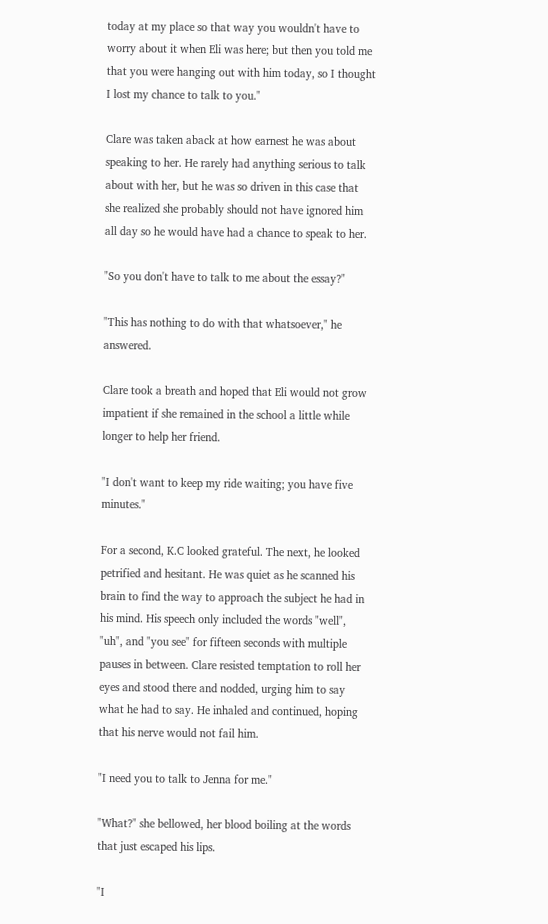today at my place so that way you wouldn't have to worry about it when Eli was here; but then you told me that you were hanging out with him today, so I thought I lost my chance to talk to you."

Clare was taken aback at how earnest he was about speaking to her. He rarely had anything serious to talk about with her, but he was so driven in this case that she realized she probably should not have ignored him all day so he would have had a chance to speak to her.

"So you don't have to talk to me about the essay?"

"This has nothing to do with that whatsoever," he answered.

Clare took a breath and hoped that Eli would not grow impatient if she remained in the school a little while longer to help her friend.

"I don't want to keep my ride waiting; you have five minutes."

For a second, K.C looked grateful. The next, he looked petrified and hesitant. He was quiet as he scanned his brain to find the way to approach the subject he had in his mind. His speech only included the words "well", "uh", and "you see" for fifteen seconds with multiple pauses in between. Clare resisted temptation to roll her eyes and stood there and nodded, urging him to say what he had to say. He inhaled and continued, hoping that his nerve would not fail him.

"I need you to talk to Jenna for me."

"What?" she bellowed, her blood boiling at the words that just escaped his lips.

"I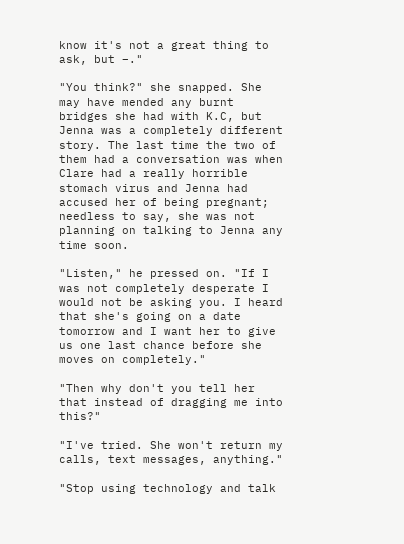know it's not a great thing to ask, but –."

"You think?" she snapped. She may have mended any burnt bridges she had with K.C, but Jenna was a completely different story. The last time the two of them had a conversation was when Clare had a really horrible stomach virus and Jenna had accused her of being pregnant; needless to say, she was not planning on talking to Jenna any time soon.

"Listen," he pressed on. "If I was not completely desperate I would not be asking you. I heard that she's going on a date tomorrow and I want her to give us one last chance before she moves on completely."

"Then why don't you tell her that instead of dragging me into this?"

"I've tried. She won't return my calls, text messages, anything."

"Stop using technology and talk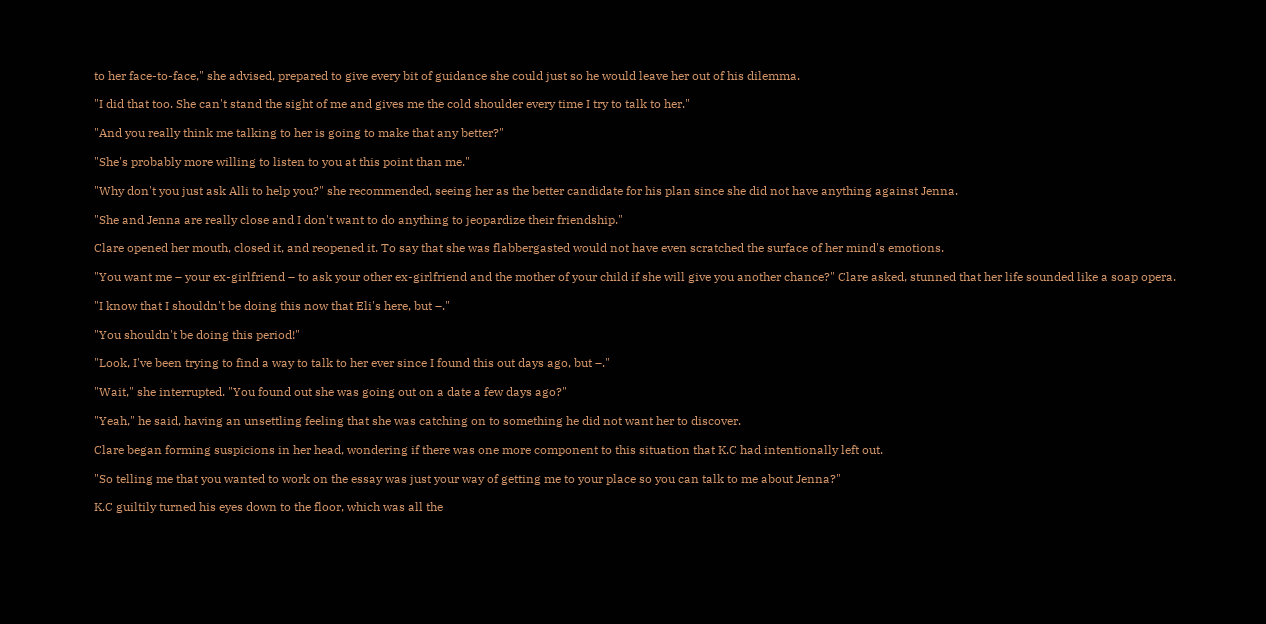to her face-to-face," she advised, prepared to give every bit of guidance she could just so he would leave her out of his dilemma.

"I did that too. She can't stand the sight of me and gives me the cold shoulder every time I try to talk to her."

"And you really think me talking to her is going to make that any better?"

"She's probably more willing to listen to you at this point than me."

"Why don't you just ask Alli to help you?" she recommended, seeing her as the better candidate for his plan since she did not have anything against Jenna.

"She and Jenna are really close and I don't want to do anything to jeopardize their friendship."

Clare opened her mouth, closed it, and reopened it. To say that she was flabbergasted would not have even scratched the surface of her mind's emotions.

"You want me – your ex-girlfriend – to ask your other ex-girlfriend and the mother of your child if she will give you another chance?" Clare asked, stunned that her life sounded like a soap opera.

"I know that I shouldn't be doing this now that Eli's here, but –."

"You shouldn't be doing this period!"

"Look, I've been trying to find a way to talk to her ever since I found this out days ago, but –."

"Wait," she interrupted. "You found out she was going out on a date a few days ago?"

"Yeah," he said, having an unsettling feeling that she was catching on to something he did not want her to discover.

Clare began forming suspicions in her head, wondering if there was one more component to this situation that K.C had intentionally left out.

"So telling me that you wanted to work on the essay was just your way of getting me to your place so you can talk to me about Jenna?"

K.C guiltily turned his eyes down to the floor, which was all the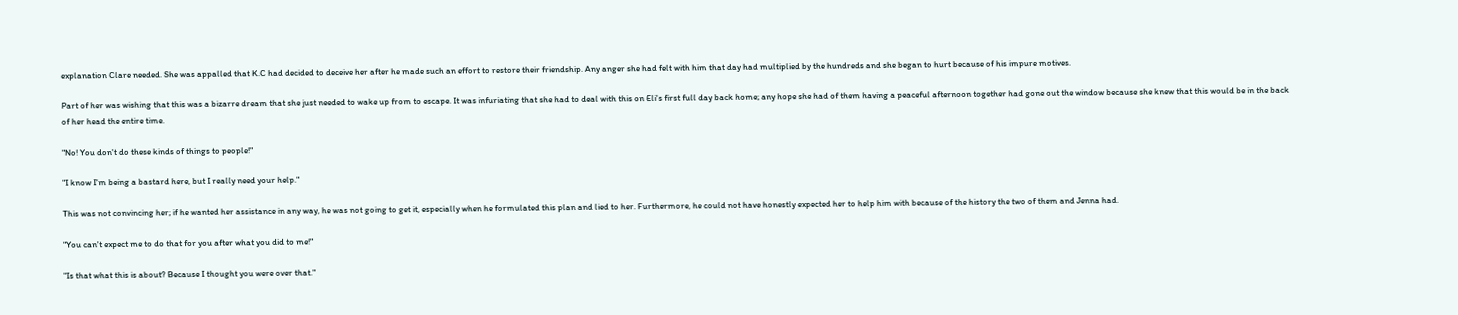explanation Clare needed. She was appalled that K.C had decided to deceive her after he made such an effort to restore their friendship. Any anger she had felt with him that day had multiplied by the hundreds and she began to hurt because of his impure motives.

Part of her was wishing that this was a bizarre dream that she just needed to wake up from to escape. It was infuriating that she had to deal with this on Eli's first full day back home; any hope she had of them having a peaceful afternoon together had gone out the window because she knew that this would be in the back of her head the entire time.

"No! You don't do these kinds of things to people!"

"I know I'm being a bastard here, but I really need your help."

This was not convincing her; if he wanted her assistance in any way, he was not going to get it, especially when he formulated this plan and lied to her. Furthermore, he could not have honestly expected her to help him with because of the history the two of them and Jenna had.

"You can't expect me to do that for you after what you did to me!"

"Is that what this is about? Because I thought you were over that."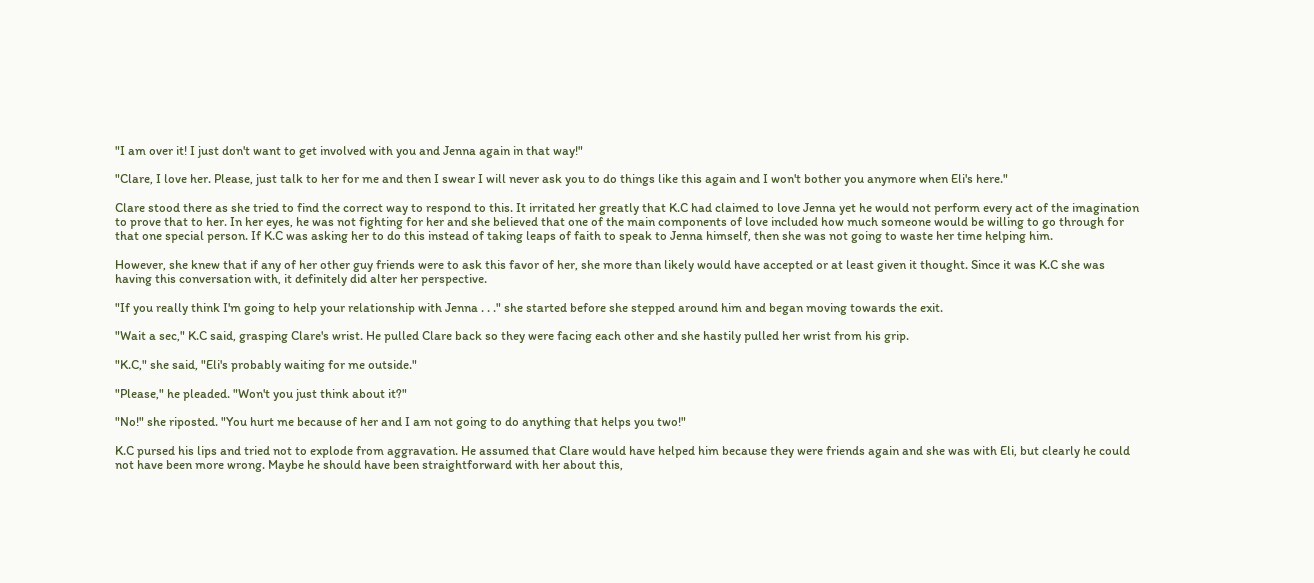"I am over it! I just don't want to get involved with you and Jenna again in that way!"

"Clare, I love her. Please, just talk to her for me and then I swear I will never ask you to do things like this again and I won't bother you anymore when Eli's here."

Clare stood there as she tried to find the correct way to respond to this. It irritated her greatly that K.C had claimed to love Jenna yet he would not perform every act of the imagination to prove that to her. In her eyes, he was not fighting for her and she believed that one of the main components of love included how much someone would be willing to go through for that one special person. If K.C was asking her to do this instead of taking leaps of faith to speak to Jenna himself, then she was not going to waste her time helping him.

However, she knew that if any of her other guy friends were to ask this favor of her, she more than likely would have accepted or at least given it thought. Since it was K.C she was having this conversation with, it definitely did alter her perspective.

"If you really think I'm going to help your relationship with Jenna . . ." she started before she stepped around him and began moving towards the exit.

"Wait a sec," K.C said, grasping Clare's wrist. He pulled Clare back so they were facing each other and she hastily pulled her wrist from his grip.

"K.C," she said, "Eli's probably waiting for me outside."

"Please," he pleaded. "Won't you just think about it?"

"No!" she riposted. "You hurt me because of her and I am not going to do anything that helps you two!"

K.C pursed his lips and tried not to explode from aggravation. He assumed that Clare would have helped him because they were friends again and she was with Eli, but clearly he could not have been more wrong. Maybe he should have been straightforward with her about this,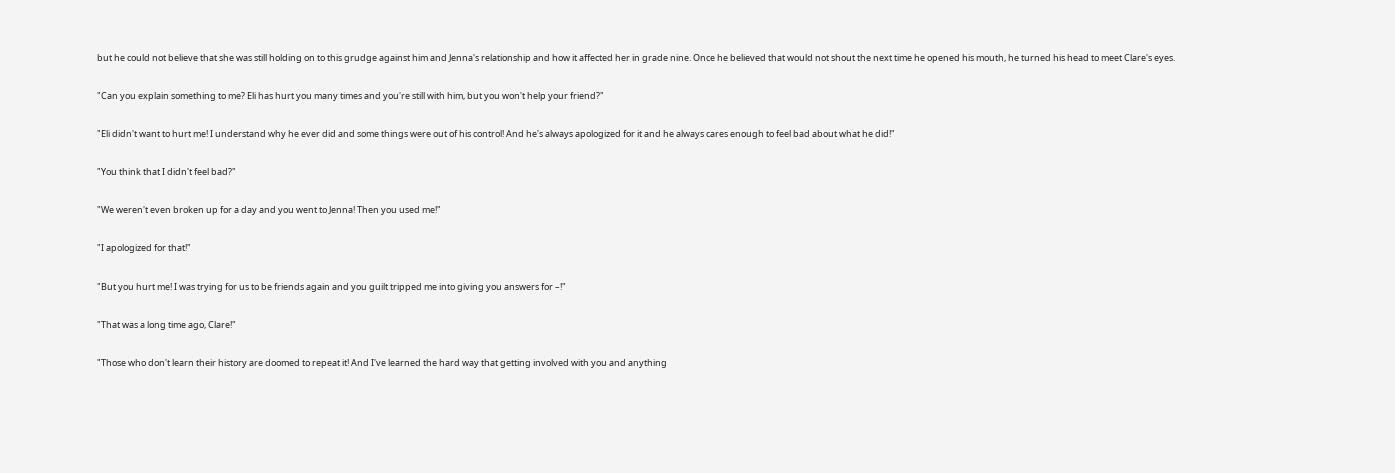but he could not believe that she was still holding on to this grudge against him and Jenna's relationship and how it affected her in grade nine. Once he believed that would not shout the next time he opened his mouth, he turned his head to meet Clare's eyes.

"Can you explain something to me? Eli has hurt you many times and you're still with him, but you won't help your friend?"

"Eli didn't want to hurt me! I understand why he ever did and some things were out of his control! And he's always apologized for it and he always cares enough to feel bad about what he did!"

"You think that I didn't feel bad?"

"We weren't even broken up for a day and you went to Jenna! Then you used me!"

"I apologized for that!"

"But you hurt me! I was trying for us to be friends again and you guilt tripped me into giving you answers for –!"

"That was a long time ago, Clare!"

"Those who don't learn their history are doomed to repeat it! And I've learned the hard way that getting involved with you and anything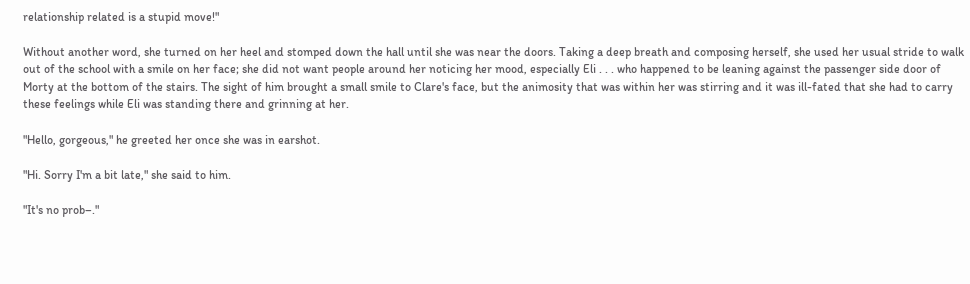relationship related is a stupid move!"

Without another word, she turned on her heel and stomped down the hall until she was near the doors. Taking a deep breath and composing herself, she used her usual stride to walk out of the school with a smile on her face; she did not want people around her noticing her mood, especially Eli . . . who happened to be leaning against the passenger side door of Morty at the bottom of the stairs. The sight of him brought a small smile to Clare's face, but the animosity that was within her was stirring and it was ill-fated that she had to carry these feelings while Eli was standing there and grinning at her.

"Hello, gorgeous," he greeted her once she was in earshot.

"Hi. Sorry I'm a bit late," she said to him.

"It's no prob–."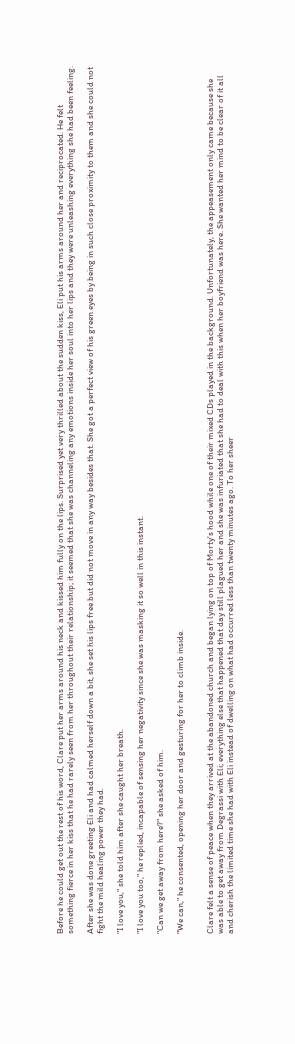Before he could get out the rest of his word, Clare put her arms around his neck and kissed him fully on the lips. Surprised yet very thrilled about the sudden kiss, Eli put his arms around her and reciprocated. He felt something fierce in her kiss that he had rarely seen from her throughout their relationship; it seemed that she was channeling any emotions inside her soul into her lips and they were unleashing everything she had been feeling.

After she was done greeting Eli and had calmed herself down a bit, she set his lips free but did not move in any way besides that. She got a perfect view of his green eyes by being in such close proximity to them and she could not fight the mild healing power they had.

"I love you," she told him after she caught her breath.

"I love you too," he replied, incapable of sensing her negativity since she was masking it so well in this instant.

"Can we get away from here?" she asked of him.

"We can," he consented, opening her door and gesturing for her to climb inside.


Clare felt a sense of peace when they arrived at the abandoned church and began lying on top of Morty's hood while one of their mixed CDs played in the background. Unfortunately, the appeasement only came because she was able to get away from Degrassi with Eli; everything else that happened that day still plagued her and she was infuriated that she had to deal with this when her boyfriend was here. She wanted her mind to be clear of it all and cherish the limited time she had with Eli instead of dwelling on what had occurred less than twenty minutes ago. To her sheer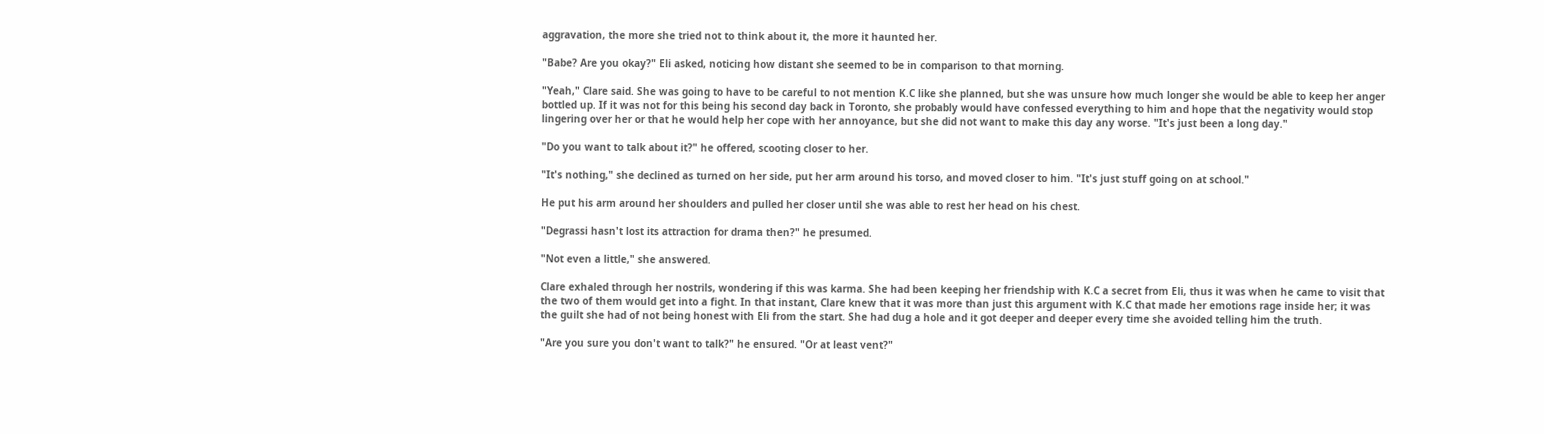aggravation, the more she tried not to think about it, the more it haunted her.

"Babe? Are you okay?" Eli asked, noticing how distant she seemed to be in comparison to that morning.

"Yeah," Clare said. She was going to have to be careful to not mention K.C like she planned, but she was unsure how much longer she would be able to keep her anger bottled up. If it was not for this being his second day back in Toronto, she probably would have confessed everything to him and hope that the negativity would stop lingering over her or that he would help her cope with her annoyance, but she did not want to make this day any worse. "It's just been a long day."

"Do you want to talk about it?" he offered, scooting closer to her.

"It's nothing," she declined as turned on her side, put her arm around his torso, and moved closer to him. "It's just stuff going on at school."

He put his arm around her shoulders and pulled her closer until she was able to rest her head on his chest.

"Degrassi hasn't lost its attraction for drama then?" he presumed.

"Not even a little," she answered.

Clare exhaled through her nostrils, wondering if this was karma. She had been keeping her friendship with K.C a secret from Eli, thus it was when he came to visit that the two of them would get into a fight. In that instant, Clare knew that it was more than just this argument with K.C that made her emotions rage inside her; it was the guilt she had of not being honest with Eli from the start. She had dug a hole and it got deeper and deeper every time she avoided telling him the truth.

"Are you sure you don't want to talk?" he ensured. "Or at least vent?"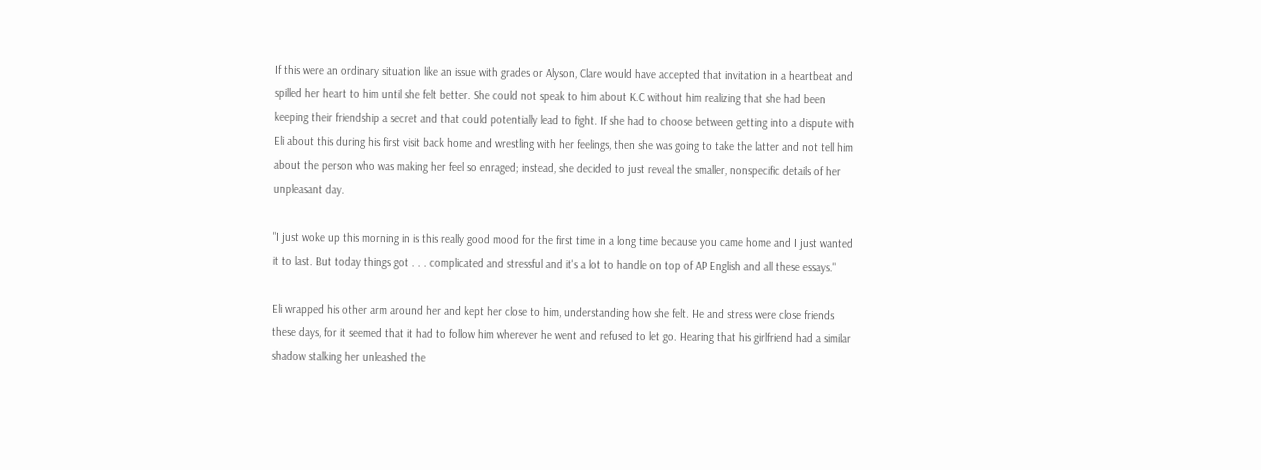If this were an ordinary situation like an issue with grades or Alyson, Clare would have accepted that invitation in a heartbeat and spilled her heart to him until she felt better. She could not speak to him about K.C without him realizing that she had been keeping their friendship a secret and that could potentially lead to fight. If she had to choose between getting into a dispute with Eli about this during his first visit back home and wrestling with her feelings, then she was going to take the latter and not tell him about the person who was making her feel so enraged; instead, she decided to just reveal the smaller, nonspecific details of her unpleasant day.

"I just woke up this morning in is this really good mood for the first time in a long time because you came home and I just wanted it to last. But today things got . . . complicated and stressful and it's a lot to handle on top of AP English and all these essays."

Eli wrapped his other arm around her and kept her close to him, understanding how she felt. He and stress were close friends these days, for it seemed that it had to follow him wherever he went and refused to let go. Hearing that his girlfriend had a similar shadow stalking her unleashed the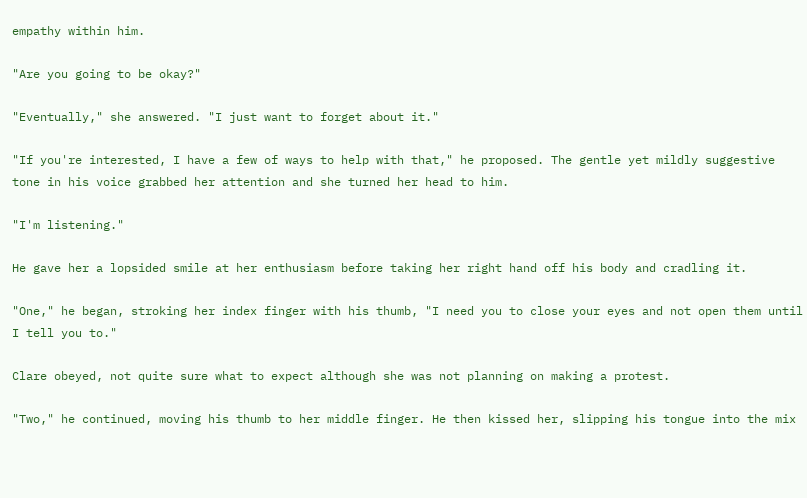empathy within him.

"Are you going to be okay?"

"Eventually," she answered. "I just want to forget about it."

"If you're interested, I have a few of ways to help with that," he proposed. The gentle yet mildly suggestive tone in his voice grabbed her attention and she turned her head to him.

"I'm listening."

He gave her a lopsided smile at her enthusiasm before taking her right hand off his body and cradling it.

"One," he began, stroking her index finger with his thumb, "I need you to close your eyes and not open them until I tell you to."

Clare obeyed, not quite sure what to expect although she was not planning on making a protest.

"Two," he continued, moving his thumb to her middle finger. He then kissed her, slipping his tongue into the mix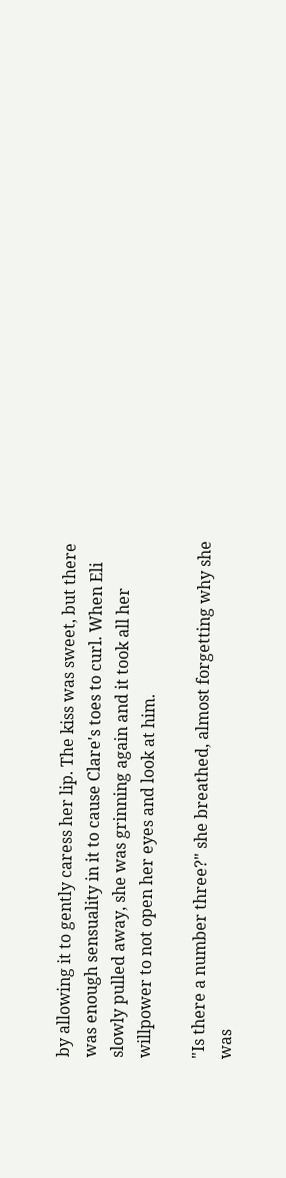by allowing it to gently caress her lip. The kiss was sweet, but there was enough sensuality in it to cause Clare's toes to curl. When Eli slowly pulled away, she was grinning again and it took all her willpower to not open her eyes and look at him.

"Is there a number three?" she breathed, almost forgetting why she was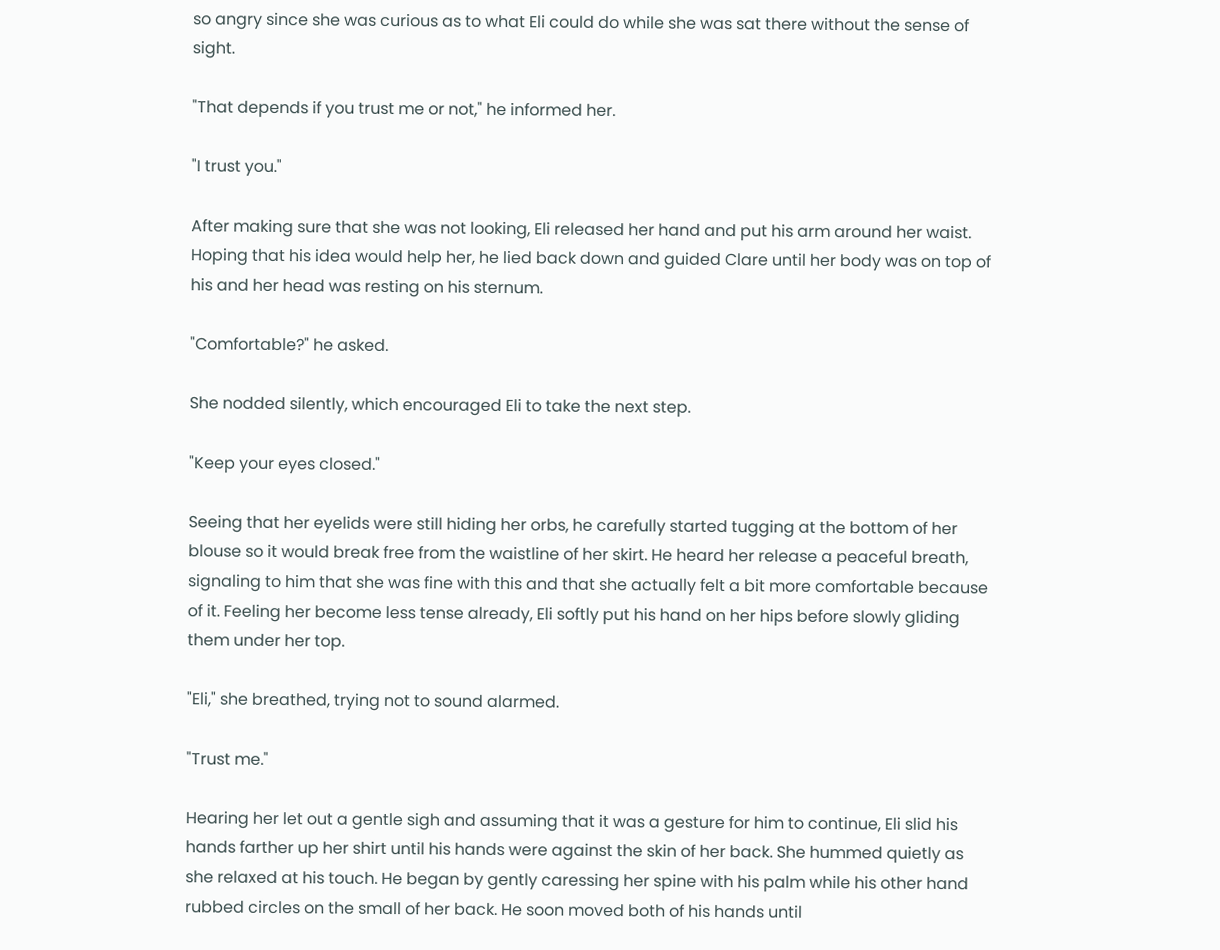so angry since she was curious as to what Eli could do while she was sat there without the sense of sight.

"That depends if you trust me or not," he informed her.

"I trust you."

After making sure that she was not looking, Eli released her hand and put his arm around her waist. Hoping that his idea would help her, he lied back down and guided Clare until her body was on top of his and her head was resting on his sternum.

"Comfortable?" he asked.

She nodded silently, which encouraged Eli to take the next step.

"Keep your eyes closed."

Seeing that her eyelids were still hiding her orbs, he carefully started tugging at the bottom of her blouse so it would break free from the waistline of her skirt. He heard her release a peaceful breath, signaling to him that she was fine with this and that she actually felt a bit more comfortable because of it. Feeling her become less tense already, Eli softly put his hand on her hips before slowly gliding them under her top.

"Eli," she breathed, trying not to sound alarmed.

"Trust me."

Hearing her let out a gentle sigh and assuming that it was a gesture for him to continue, Eli slid his hands farther up her shirt until his hands were against the skin of her back. She hummed quietly as she relaxed at his touch. He began by gently caressing her spine with his palm while his other hand rubbed circles on the small of her back. He soon moved both of his hands until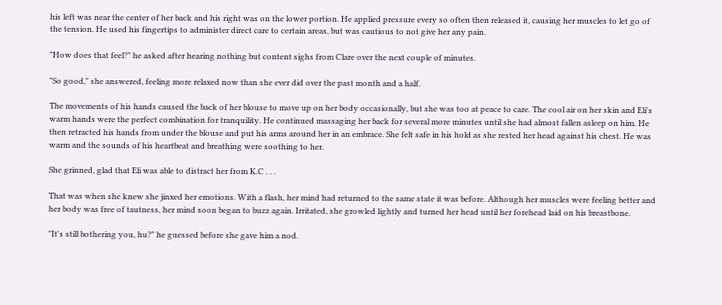his left was near the center of her back and his right was on the lower portion. He applied pressure every so often then released it, causing her muscles to let go of the tension. He used his fingertips to administer direct care to certain areas, but was cautious to not give her any pain.

"How does that feel?" he asked after hearing nothing but content sighs from Clare over the next couple of minutes.

"So good," she answered, feeling more relaxed now than she ever did over the past month and a half.

The movements of his hands caused the back of her blouse to move up on her body occasionally, but she was too at peace to care. The cool air on her skin and Eli's warm hands were the perfect combination for tranquility. He continued massaging her back for several more minutes until she had almost fallen asleep on him. He then retracted his hands from under the blouse and put his arms around her in an embrace. She felt safe in his hold as she rested her head against his chest. He was warm and the sounds of his heartbeat and breathing were soothing to her.

She grinned, glad that Eli was able to distract her from K.C . . .

That was when she knew she jinxed her emotions. With a flash, her mind had returned to the same state it was before. Although her muscles were feeling better and her body was free of tautness, her mind soon began to buzz again. Irritated, she growled lightly and turned her head until her forehead laid on his breastbone.

"It's still bothering you, hu?" he guessed before she gave him a nod.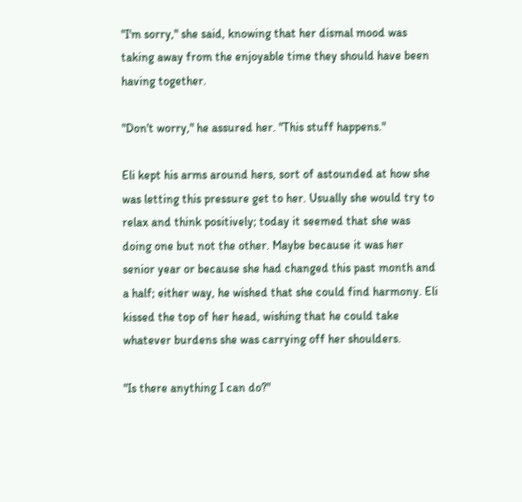"I'm sorry," she said, knowing that her dismal mood was taking away from the enjoyable time they should have been having together.

"Don't worry," he assured her. "This stuff happens."

Eli kept his arms around hers, sort of astounded at how she was letting this pressure get to her. Usually she would try to relax and think positively; today it seemed that she was doing one but not the other. Maybe because it was her senior year or because she had changed this past month and a half; either way, he wished that she could find harmony. Eli kissed the top of her head, wishing that he could take whatever burdens she was carrying off her shoulders.

"Is there anything I can do?"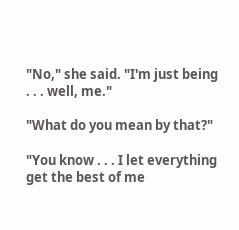"No," she said. "I'm just being . . . well, me."

"What do you mean by that?"

"You know . . . I let everything get the best of me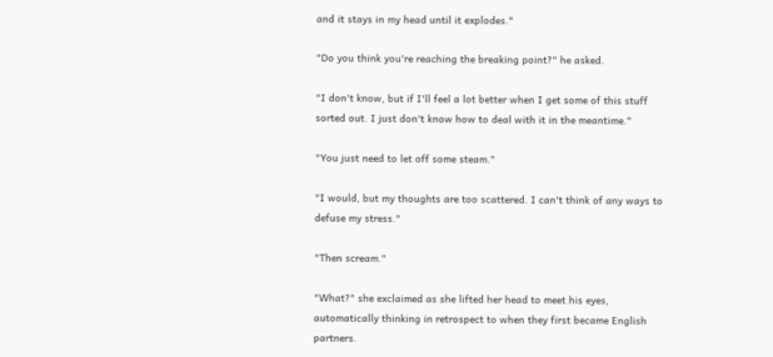and it stays in my head until it explodes."

"Do you think you're reaching the breaking point?" he asked.

"I don't know, but if I'll feel a lot better when I get some of this stuff sorted out. I just don't know how to deal with it in the meantime."

"You just need to let off some steam."

"I would, but my thoughts are too scattered. I can't think of any ways to defuse my stress."

"Then scream."

"What?" she exclaimed as she lifted her head to meet his eyes, automatically thinking in retrospect to when they first became English partners.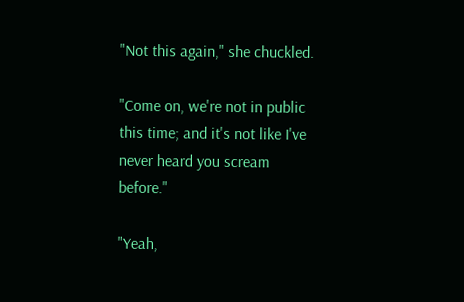"Not this again," she chuckled.

"Come on, we're not in public this time; and it's not like I've never heard you scream before."

"Yeah,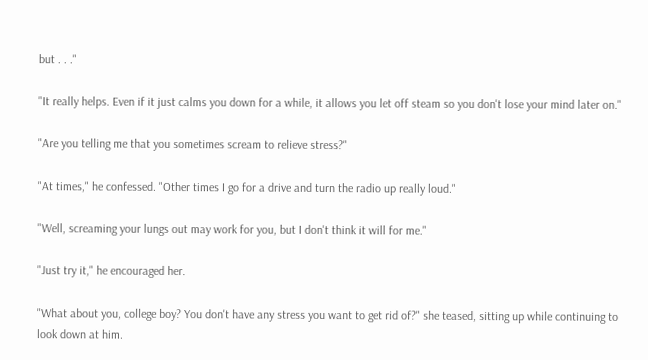but . . ."

"It really helps. Even if it just calms you down for a while, it allows you let off steam so you don't lose your mind later on."

"Are you telling me that you sometimes scream to relieve stress?"

"At times," he confessed. "Other times I go for a drive and turn the radio up really loud."

"Well, screaming your lungs out may work for you, but I don't think it will for me."

"Just try it," he encouraged her.

"What about you, college boy? You don't have any stress you want to get rid of?" she teased, sitting up while continuing to look down at him.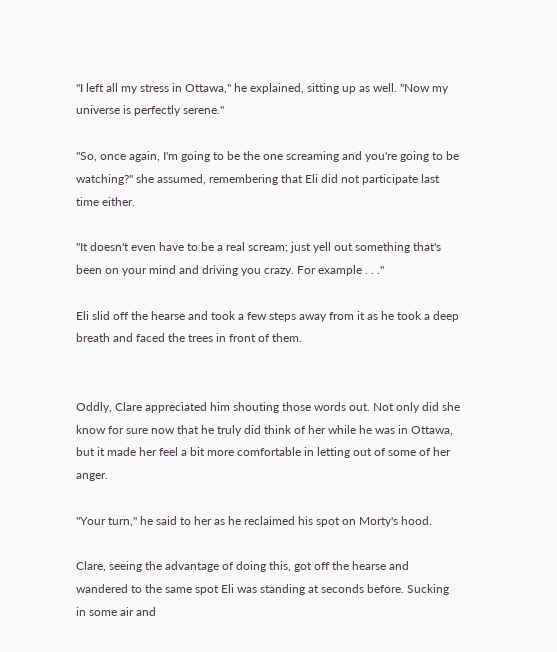"I left all my stress in Ottawa," he explained, sitting up as well. "Now my universe is perfectly serene."

"So, once again, I'm going to be the one screaming and you're going to be watching?" she assumed, remembering that Eli did not participate last time either.

"It doesn't even have to be a real scream; just yell out something that's been on your mind and driving you crazy. For example . . ."

Eli slid off the hearse and took a few steps away from it as he took a deep breath and faced the trees in front of them.


Oddly, Clare appreciated him shouting those words out. Not only did she know for sure now that he truly did think of her while he was in Ottawa, but it made her feel a bit more comfortable in letting out of some of her anger.

"Your turn," he said to her as he reclaimed his spot on Morty's hood.

Clare, seeing the advantage of doing this, got off the hearse and wandered to the same spot Eli was standing at seconds before. Sucking in some air and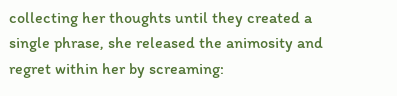collecting her thoughts until they created a single phrase, she released the animosity and regret within her by screaming: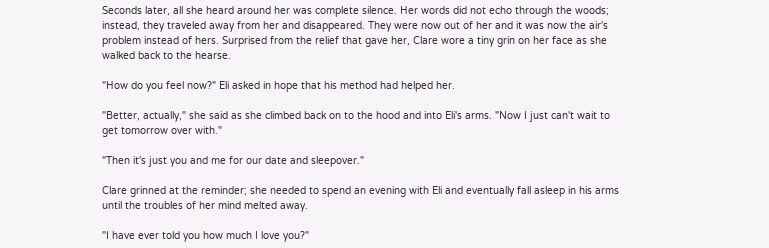Seconds later, all she heard around her was complete silence. Her words did not echo through the woods; instead, they traveled away from her and disappeared. They were now out of her and it was now the air's problem instead of hers. Surprised from the relief that gave her, Clare wore a tiny grin on her face as she walked back to the hearse.

"How do you feel now?" Eli asked in hope that his method had helped her.

"Better, actually," she said as she climbed back on to the hood and into Eli's arms. "Now I just can't wait to get tomorrow over with."

"Then it's just you and me for our date and sleepover."

Clare grinned at the reminder; she needed to spend an evening with Eli and eventually fall asleep in his arms until the troubles of her mind melted away.

"I have ever told you how much I love you?"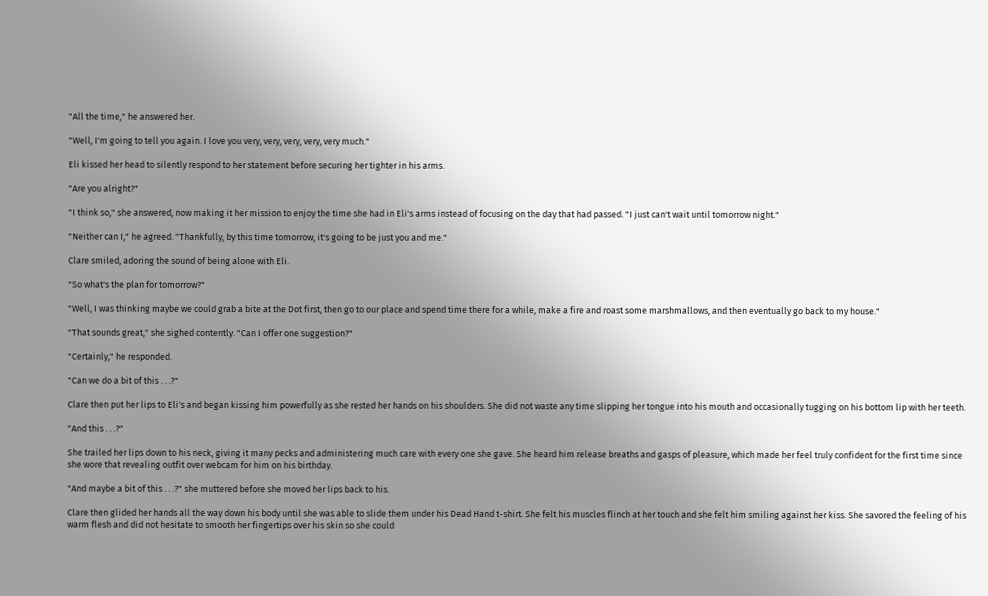"All the time," he answered her.

"Well, I'm going to tell you again. I love you very, very, very, very, very much."

Eli kissed her head to silently respond to her statement before securing her tighter in his arms.

"Are you alright?"

"I think so," she answered, now making it her mission to enjoy the time she had in Eli's arms instead of focusing on the day that had passed. "I just can't wait until tomorrow night."

"Neither can I," he agreed. "Thankfully, by this time tomorrow, it's going to be just you and me."

Clare smiled, adoring the sound of being alone with Eli.

"So what's the plan for tomorrow?"

"Well, I was thinking maybe we could grab a bite at the Dot first, then go to our place and spend time there for a while, make a fire and roast some marshmallows, and then eventually go back to my house."

"That sounds great," she sighed contently. "Can I offer one suggestion?"

"Certainly," he responded.

"Can we do a bit of this . . .?"

Clare then put her lips to Eli's and began kissing him powerfully as she rested her hands on his shoulders. She did not waste any time slipping her tongue into his mouth and occasionally tugging on his bottom lip with her teeth.

"And this . . .?"

She trailed her lips down to his neck, giving it many pecks and administering much care with every one she gave. She heard him release breaths and gasps of pleasure, which made her feel truly confident for the first time since she wore that revealing outfit over webcam for him on his birthday.

"And maybe a bit of this . . .?" she muttered before she moved her lips back to his.

Clare then glided her hands all the way down his body until she was able to slide them under his Dead Hand t-shirt. She felt his muscles flinch at her touch and she felt him smiling against her kiss. She savored the feeling of his warm flesh and did not hesitate to smooth her fingertips over his skin so she could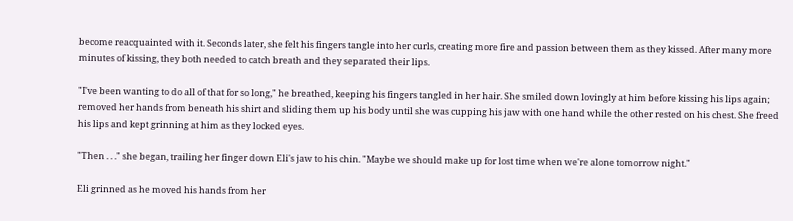become reacquainted with it. Seconds later, she felt his fingers tangle into her curls, creating more fire and passion between them as they kissed. After many more minutes of kissing, they both needed to catch breath and they separated their lips.

"I've been wanting to do all of that for so long," he breathed, keeping his fingers tangled in her hair. She smiled down lovingly at him before kissing his lips again; removed her hands from beneath his shirt and sliding them up his body until she was cupping his jaw with one hand while the other rested on his chest. She freed his lips and kept grinning at him as they locked eyes.

"Then . . ." she began, trailing her finger down Eli's jaw to his chin. "Maybe we should make up for lost time when we're alone tomorrow night."

Eli grinned as he moved his hands from her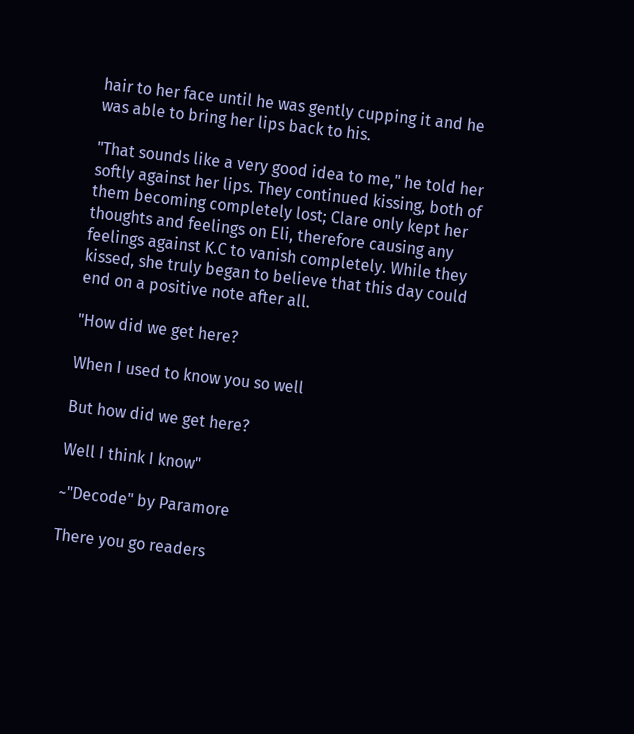hair to her face until he was gently cupping it and he was able to bring her lips back to his.

"That sounds like a very good idea to me," he told her softly against her lips. They continued kissing, both of them becoming completely lost; Clare only kept her thoughts and feelings on Eli, therefore causing any feelings against K.C to vanish completely. While they kissed, she truly began to believe that this day could end on a positive note after all.

"How did we get here?

When I used to know you so well

But how did we get here?

Well I think I know"

~"Decode" by Paramore

There you go readers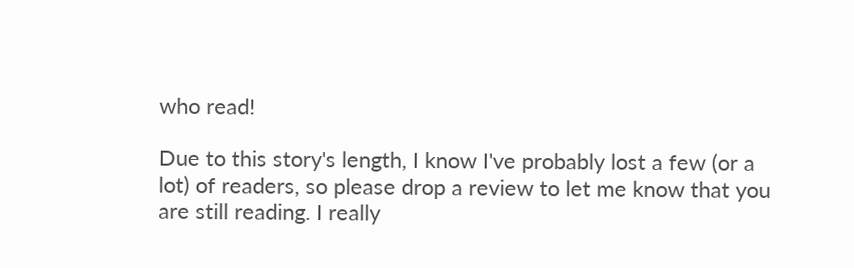who read!

Due to this story's length, I know I've probably lost a few (or a lot) of readers, so please drop a review to let me know that you are still reading. I really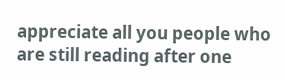appreciate all you people who are still reading after one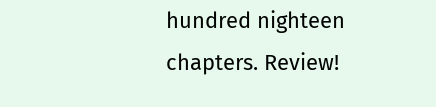hundred nighteen chapters. Review!